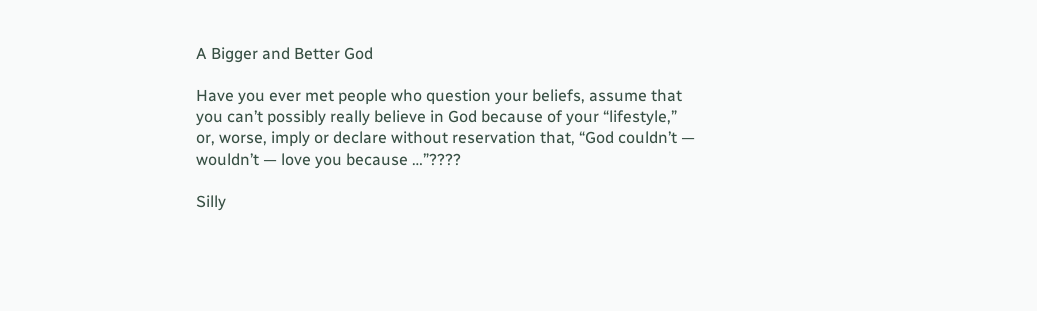A Bigger and Better God

Have you ever met people who question your beliefs, assume that you can’t possibly really believe in God because of your “lifestyle,” or, worse, imply or declare without reservation that, “God couldn’t — wouldn’t — love you because …”????

Silly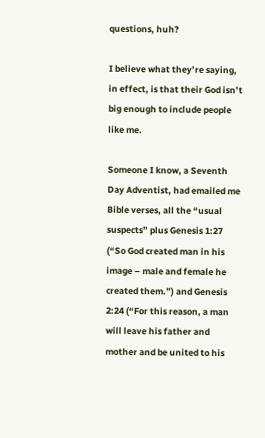questions, huh?

I believe what they’re saying, in effect, is that their God isn’t big enough to include people like me.

Someone I know, a Seventh Day Adventist, had emailed me Bible verses, all the “usual suspects” plus Genesis 1:27 (“So God created man in his image – male and female he created them.”) and Genesis 2:24 (“For this reason, a man will leave his father and mother and be united to his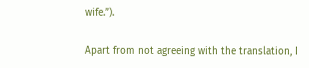wife.”).

Apart from not agreeing with the translation, I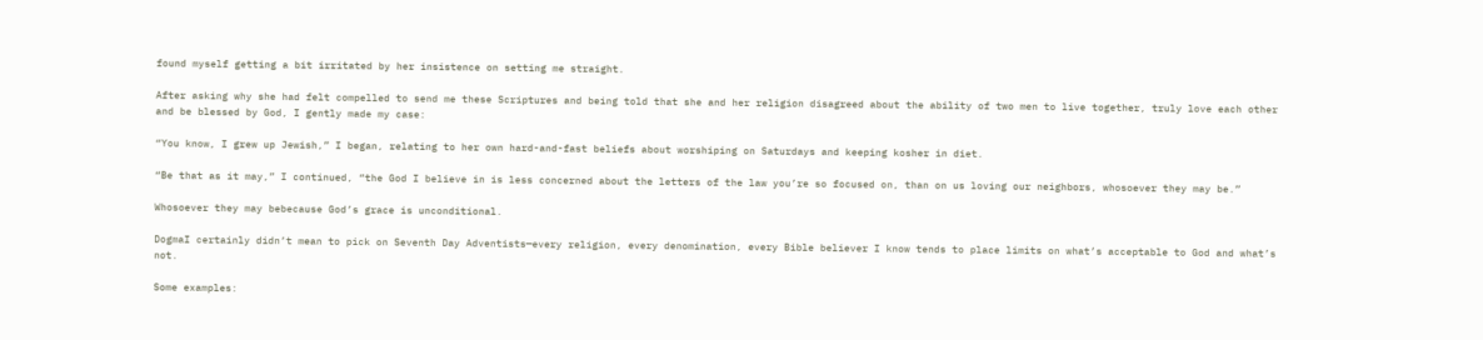found myself getting a bit irritated by her insistence on setting me straight.

After asking why she had felt compelled to send me these Scriptures and being told that she and her religion disagreed about the ability of two men to live together, truly love each other and be blessed by God, I gently made my case:

“You know, I grew up Jewish,” I began, relating to her own hard-and-fast beliefs about worshiping on Saturdays and keeping kosher in diet.

“Be that as it may,” I continued, “the God I believe in is less concerned about the letters of the law you’re so focused on, than on us loving our neighbors, whosoever they may be.”

Whosoever they may bebecause God’s grace is unconditional.

DogmaI certainly didn’t mean to pick on Seventh Day Adventists—every religion, every denomination, every Bible believer I know tends to place limits on what’s acceptable to God and what’s not.

Some examples: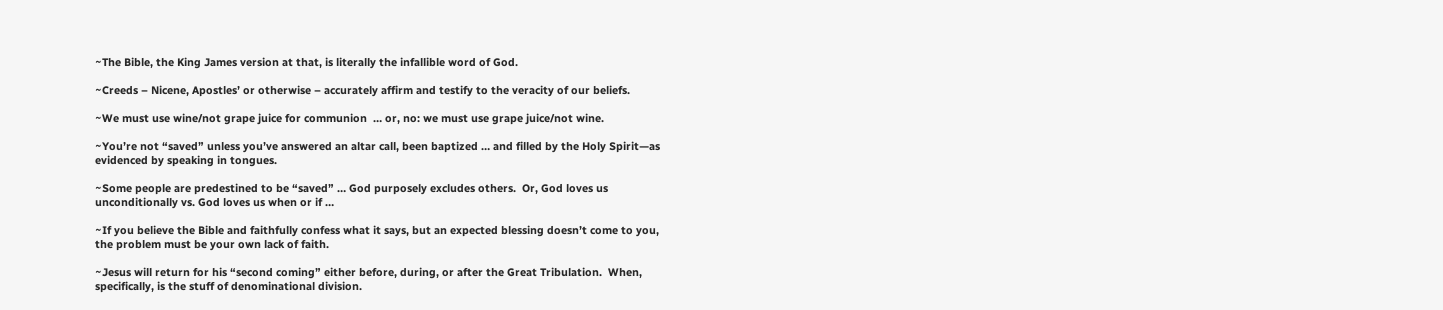~The Bible, the King James version at that, is literally the infallible word of God.

~Creeds – Nicene, Apostles’ or otherwise – accurately affirm and testify to the veracity of our beliefs.

~We must use wine/not grape juice for communion  … or, no: we must use grape juice/not wine.

~You’re not “saved” unless you’ve answered an altar call, been baptized … and filled by the Holy Spirit—as evidenced by speaking in tongues.

~Some people are predestined to be “saved” … God purposely excludes others.  Or, God loves us unconditionally vs. God loves us when or if …

~If you believe the Bible and faithfully confess what it says, but an expected blessing doesn’t come to you, the problem must be your own lack of faith.

~Jesus will return for his “second coming” either before, during, or after the Great Tribulation.  When, specifically, is the stuff of denominational division.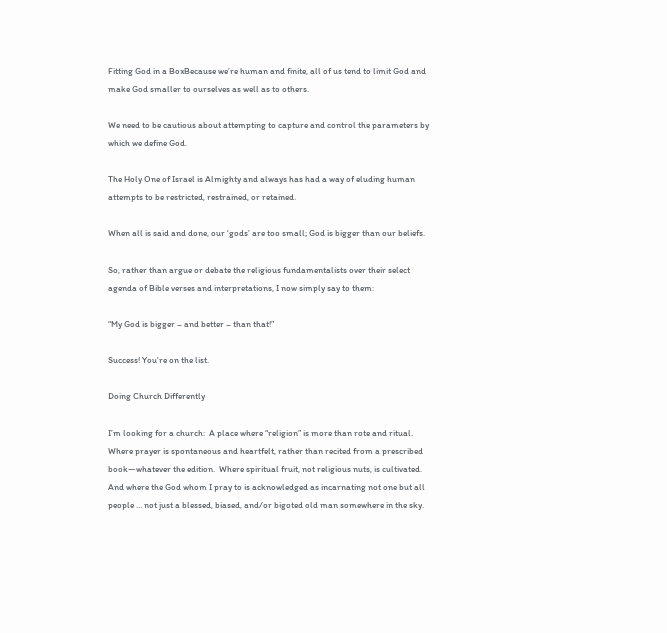Fitting God in a BoxBecause we’re human and finite, all of us tend to limit God and make God smaller to ourselves as well as to others.

We need to be cautious about attempting to capture and control the parameters by which we define God.

The Holy One of Israel is Almighty and always has had a way of eluding human attempts to be restricted, restrained, or retained.

When all is said and done, our ‘gods’ are too small; God is bigger than our beliefs.

So, rather than argue or debate the religious fundamentalists over their select agenda of Bible verses and interpretations, I now simply say to them:

“My God is bigger – and better – than that!”

Success! You're on the list.

Doing Church Differently

I’m looking for a church:  A place where “religion” is more than rote and ritual.  Where prayer is spontaneous and heartfelt, rather than recited from a prescribed book—whatever the edition.  Where spiritual fruit, not religious nuts, is cultivated.  And where the God whom I pray to is acknowledged as incarnating not one but all people … not just a blessed, biased, and/or bigoted old man somewhere in the sky.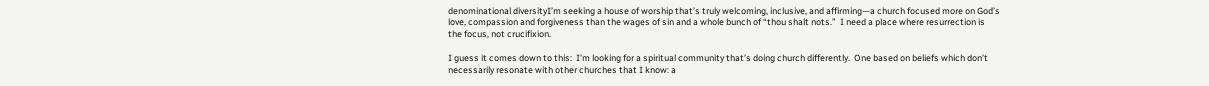denominational diversityI’m seeking a house of worship that’s truly welcoming, inclusive, and affirming—a church focused more on God’s love, compassion and forgiveness than the wages of sin and a whole bunch of “thou shalt nots.”  I need a place where resurrection is the focus, not crucifixion.

I guess it comes down to this:  I’m looking for a spiritual community that’s doing church differently.  One based on beliefs which don’t necessarily resonate with other churches that I know: a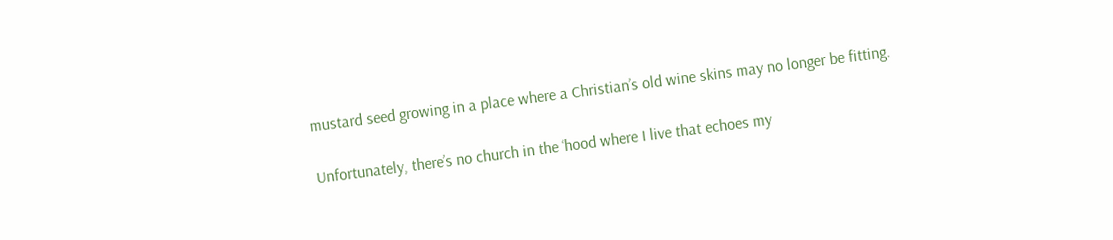mustard seed growing in a place where a Christian’s old wine skins may no longer be fitting.

Unfortunately, there’s no church in the ‘hood where I live that echoes my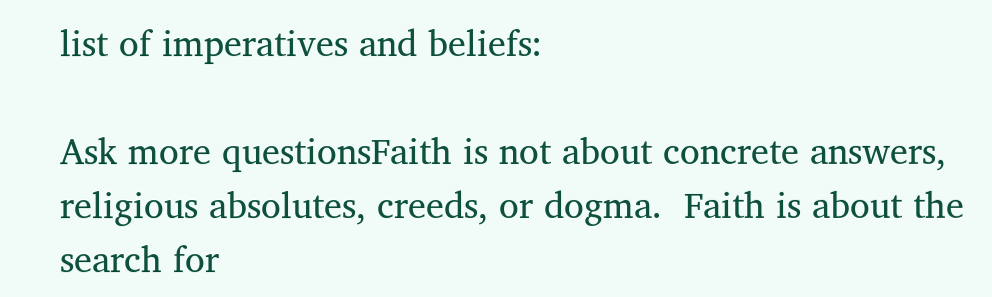list of imperatives and beliefs:

Ask more questionsFaith is not about concrete answers, religious absolutes, creeds, or dogma.  Faith is about the search for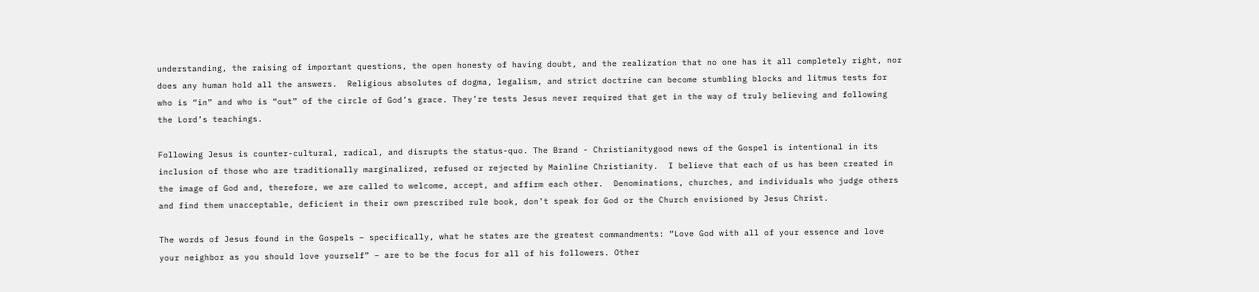understanding, the raising of important questions, the open honesty of having doubt, and the realization that no one has it all completely right, nor does any human hold all the answers.  Religious absolutes of dogma, legalism, and strict doctrine can become stumbling blocks and litmus tests for who is “in” and who is “out” of the circle of God’s grace. They’re tests Jesus never required that get in the way of truly believing and following the Lord’s teachings.

Following Jesus is counter-cultural, radical, and disrupts the status-quo. The Brand - Christianitygood news of the Gospel is intentional in its inclusion of those who are traditionally marginalized, refused or rejected by Mainline Christianity.  I believe that each of us has been created in the image of God and, therefore, we are called to welcome, accept, and affirm each other.  Denominations, churches, and individuals who judge others and find them unacceptable, deficient in their own prescribed rule book, don’t speak for God or the Church envisioned by Jesus Christ.

The words of Jesus found in the Gospels – specifically, what he states are the greatest commandments: “Love God with all of your essence and love your neighbor as you should love yourself” – are to be the focus for all of his followers. Other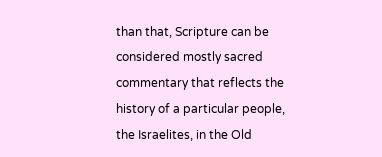than that, Scripture can be considered mostly sacred commentary that reflects the history of a particular people, the Israelites, in the Old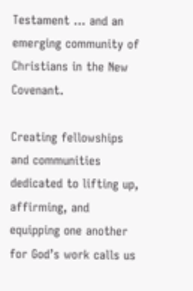Testament … and an emerging community of Christians in the New Covenant.

Creating fellowships and communities dedicated to lifting up, affirming, and equipping one another for God’s work calls us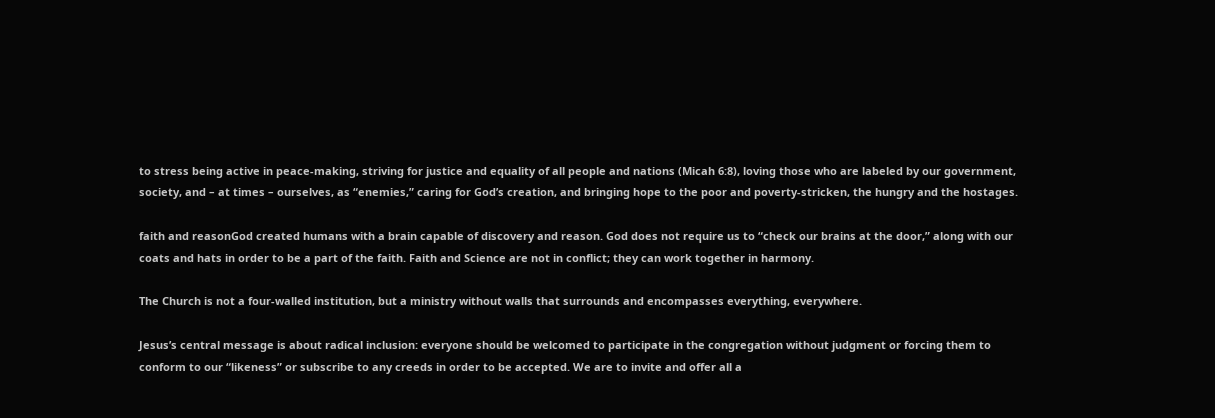to stress being active in peace-making, striving for justice and equality of all people and nations (Micah 6:8), loving those who are labeled by our government, society, and – at times – ourselves, as “enemies,” caring for God’s creation, and bringing hope to the poor and poverty-stricken, the hungry and the hostages.

faith and reasonGod created humans with a brain capable of discovery and reason. God does not require us to “check our brains at the door,” along with our coats and hats in order to be a part of the faith. Faith and Science are not in conflict; they can work together in harmony.

The Church is not a four-walled institution, but a ministry without walls that surrounds and encompasses everything, everywhere.

Jesus’s central message is about radical inclusion: everyone should be welcomed to participate in the congregation without judgment or forcing them to conform to our “likeness” or subscribe to any creeds in order to be accepted. We are to invite and offer all a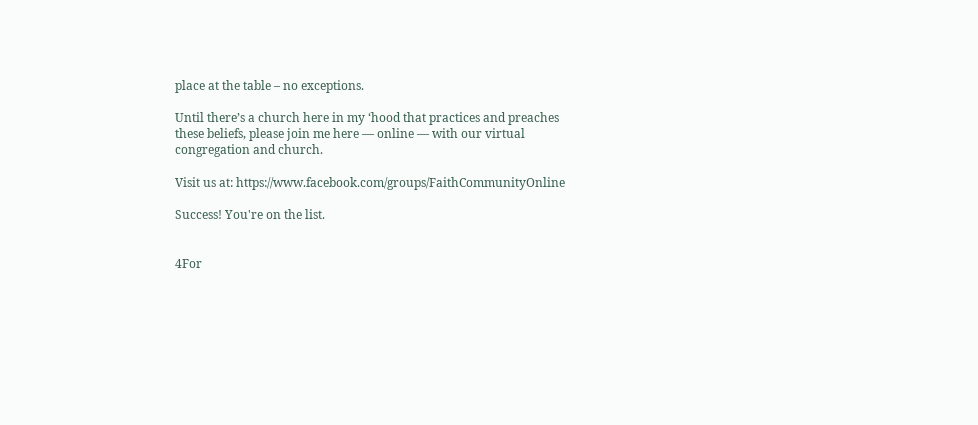place at the table – no exceptions.

Until there’s a church here in my ‘hood that practices and preaches these beliefs, please join me here — online — with our virtual congregation and church.

Visit us at: https://www.facebook.com/groups/FaithCommunityOnline

Success! You're on the list.


4For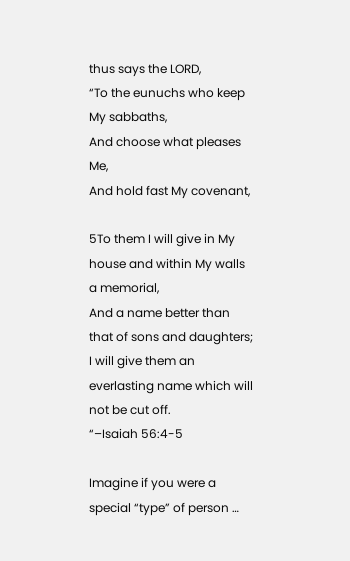thus says the LORD,
“To the eunuchs who keep My sabbaths,
And choose what pleases Me,
And hold fast My covenant,

5To them I will give in My house and within My walls a memorial,
And a name better than that of sons and daughters;
I will give them an everlasting name which will not be cut off.
“–Isaiah 56:4-5

Imagine if you were a special “type” of person …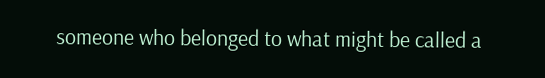someone who belonged to what might be called a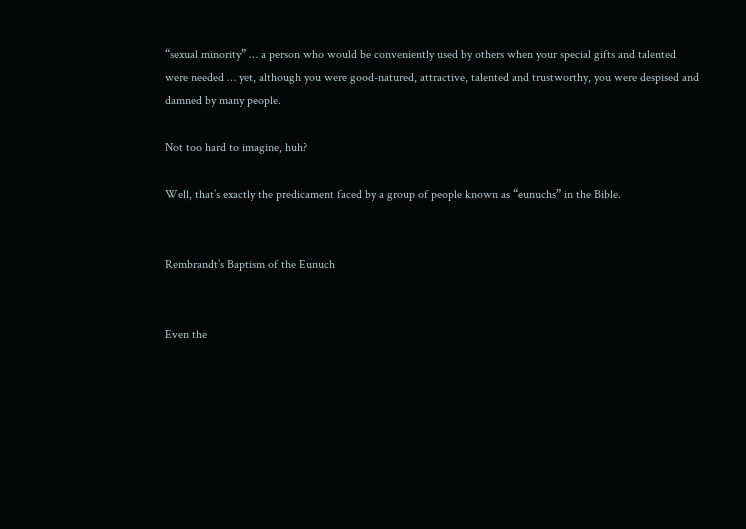“sexual minority” … a person who would be conveniently used by others when your special gifts and talented were needed … yet, although you were good-natured, attractive, talented and trustworthy, you were despised and damned by many people.

Not too hard to imagine, huh?

Well, that’s exactly the predicament faced by a group of people known as “eunuchs” in the Bible.


Rembrandt’s Baptism of the Eunuch


Even the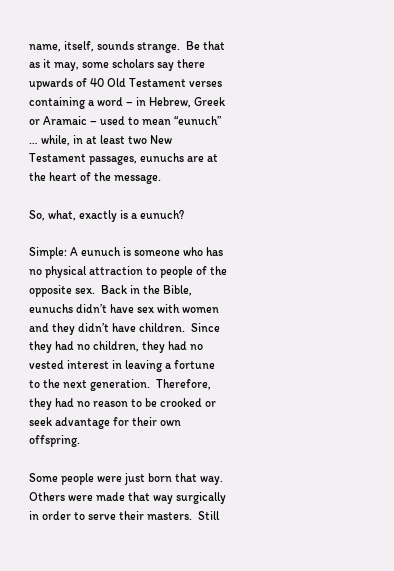name, itself, sounds strange.  Be that as it may, some scholars say there upwards of 40 Old Testament verses containing a word – in Hebrew, Greek or Aramaic – used to mean “eunuch” … while, in at least two New Testament passages, eunuchs are at the heart of the message.

So, what, exactly is a eunuch?

Simple: A eunuch is someone who has no physical attraction to people of the opposite sex.  Back in the Bible, eunuchs didn’t have sex with women and they didn’t have children.  Since they had no children, they had no vested interest in leaving a fortune to the next generation.  Therefore, they had no reason to be crooked or seek advantage for their own offspring.

Some people were just born that way.  Others were made that way surgically in order to serve their masters.  Still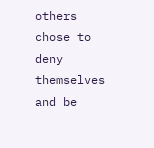others chose to deny themselves and be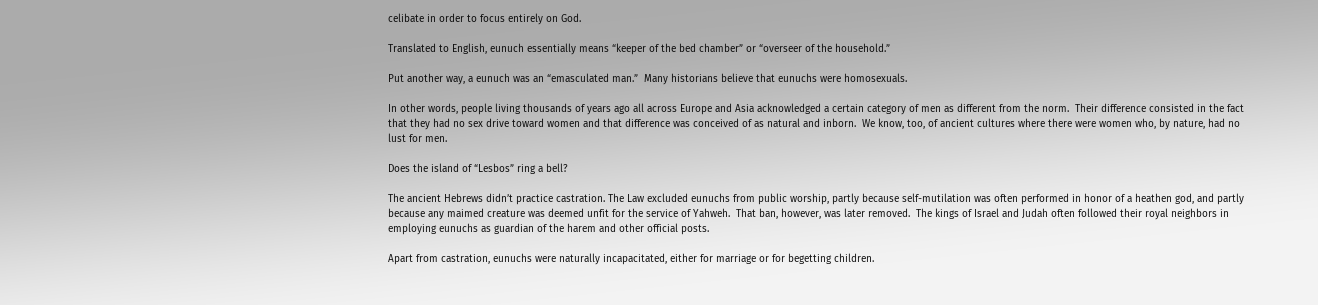celibate in order to focus entirely on God.

Translated to English, eunuch essentially means “keeper of the bed chamber” or “overseer of the household.”

Put another way, a eunuch was an “emasculated man.”  Many historians believe that eunuchs were homosexuals.

In other words, people living thousands of years ago all across Europe and Asia acknowledged a certain category of men as different from the norm.  Their difference consisted in the fact that they had no sex drive toward women and that difference was conceived of as natural and inborn.  We know, too, of ancient cultures where there were women who, by nature, had no lust for men.

Does the island of “Lesbos” ring a bell?

The ancient Hebrews didn’t practice castration. The Law excluded eunuchs from public worship, partly because self-mutilation was often performed in honor of a heathen god, and partly because any maimed creature was deemed unfit for the service of Yahweh.  That ban, however, was later removed.  The kings of Israel and Judah often followed their royal neighbors in employing eunuchs as guardian of the harem and other official posts.

Apart from castration, eunuchs were naturally incapacitated, either for marriage or for begetting children.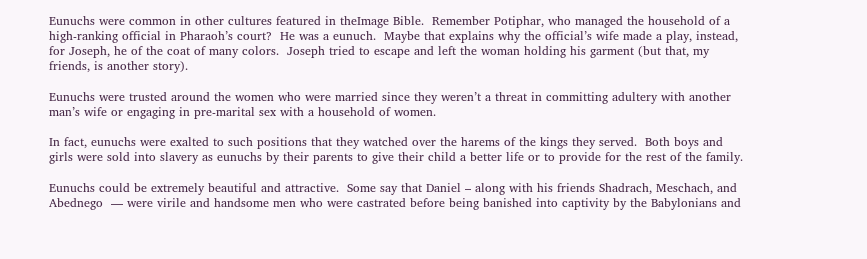Eunuchs were common in other cultures featured in theImage Bible.  Remember Potiphar, who managed the household of a high-ranking official in Pharaoh’s court?  He was a eunuch.  Maybe that explains why the official’s wife made a play, instead, for Joseph, he of the coat of many colors.  Joseph tried to escape and left the woman holding his garment (but that, my friends, is another story).

Eunuchs were trusted around the women who were married since they weren’t a threat in committing adultery with another man’s wife or engaging in pre-marital sex with a household of women.

In fact, eunuchs were exalted to such positions that they watched over the harems of the kings they served.  Both boys and girls were sold into slavery as eunuchs by their parents to give their child a better life or to provide for the rest of the family.

Eunuchs could be extremely beautiful and attractive.  Some say that Daniel – along with his friends Shadrach, Meschach, and Abednego  — were virile and handsome men who were castrated before being banished into captivity by the Babylonians and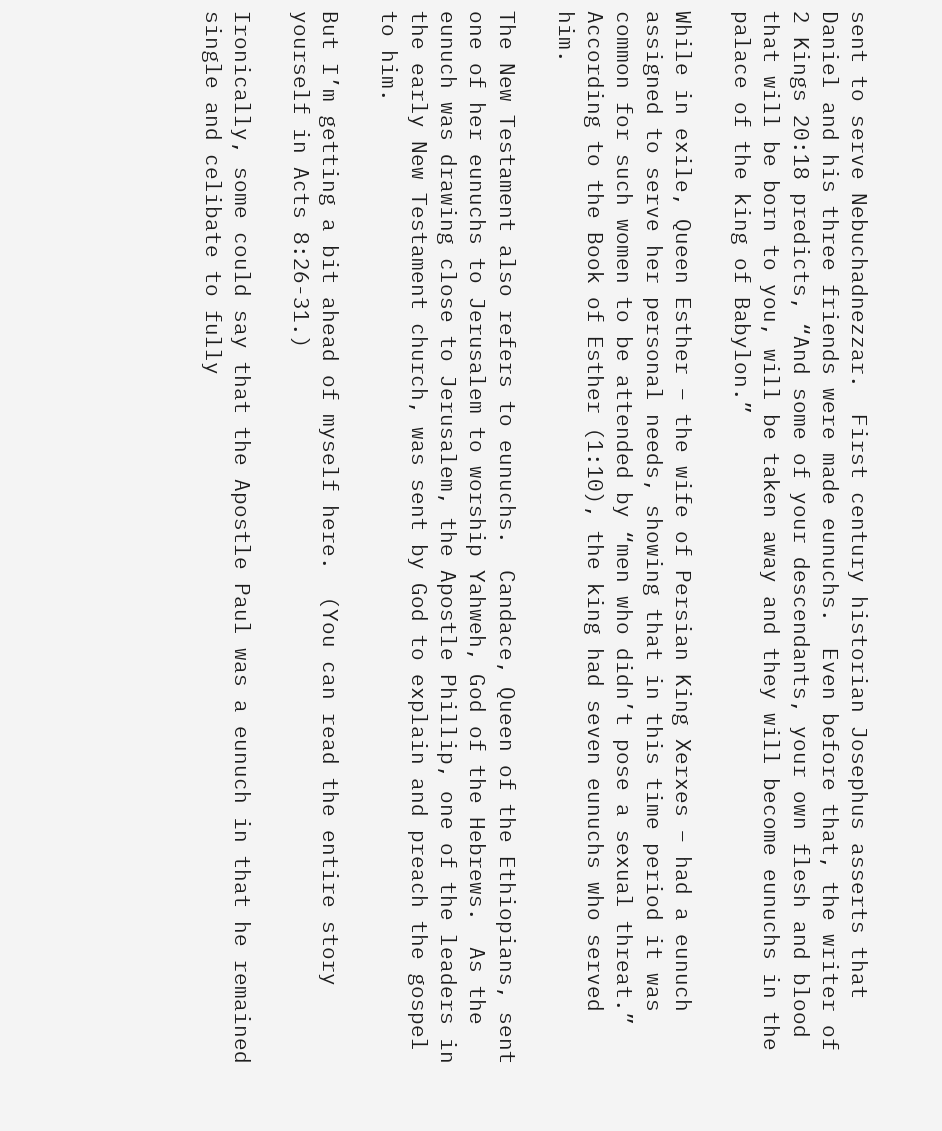sent to serve Nebuchadnezzar.  First century historian Josephus asserts that Daniel and his three friends were made eunuchs.  Even before that, the writer of 2 Kings 20:18 predicts, “And some of your descendants, your own flesh and blood that will be born to you, will be taken away and they will become eunuchs in the palace of the king of Babylon.”

While in exile, Queen Esther – the wife of Persian King Xerxes – had a eunuch assigned to serve her personal needs, showing that in this time period it was common for such women to be attended by “men who didn’t pose a sexual threat.”  According to the Book of Esther (1:10), the king had seven eunuchs who served him.

The New Testament also refers to eunuchs.  Candace, Queen of the Ethiopians, sent one of her eunuchs to Jerusalem to worship Yahweh, God of the Hebrews.  As the eunuch was drawing close to Jerusalem, the Apostle Phillip, one of the leaders in the early New Testament church, was sent by God to explain and preach the gospel to him.

But I’m getting a bit ahead of myself here.  (You can read the entire story yourself in Acts 8:26-31.)

Ironically, some could say that the Apostle Paul was a eunuch in that he remained single and celibate to fully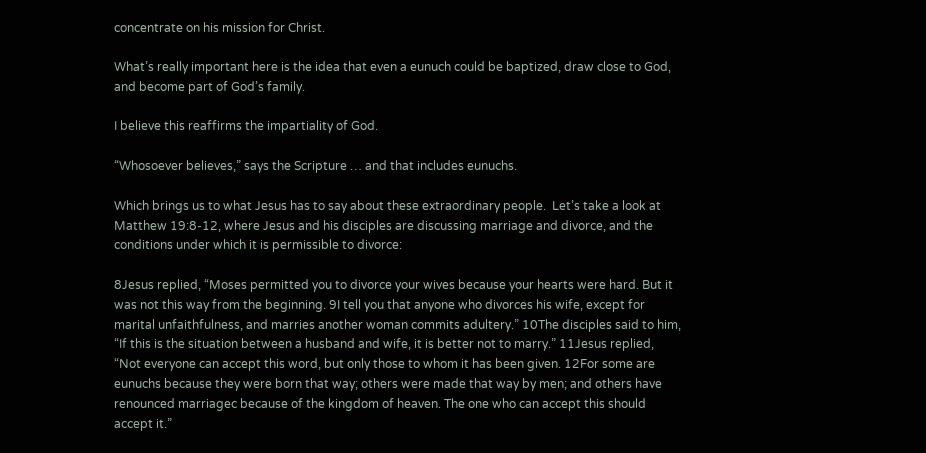concentrate on his mission for Christ.

What’s really important here is the idea that even a eunuch could be baptized, draw close to God, and become part of God’s family.

I believe this reaffirms the impartiality of God.

“Whosoever believes,” says the Scripture … and that includes eunuchs.

Which brings us to what Jesus has to say about these extraordinary people.  Let’s take a look at Matthew 19:8-12, where Jesus and his disciples are discussing marriage and divorce, and the conditions under which it is permissible to divorce:

8Jesus replied, “Moses permitted you to divorce your wives because your hearts were hard. But it was not this way from the beginning. 9I tell you that anyone who divorces his wife, except for marital unfaithfulness, and marries another woman commits adultery.” 10The disciples said to him, “If this is the situation between a husband and wife, it is better not to marry.” 11Jesus replied, “Not everyone can accept this word, but only those to whom it has been given. 12For some are eunuchs because they were born that way; others were made that way by men; and others have renounced marriagec because of the kingdom of heaven. The one who can accept this should accept it.”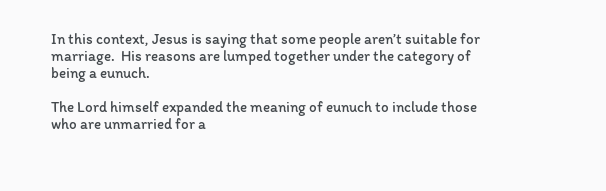In this context, Jesus is saying that some people aren’t suitable for marriage.  His reasons are lumped together under the category of being a eunuch.

The Lord himself expanded the meaning of eunuch to include those who are unmarried for a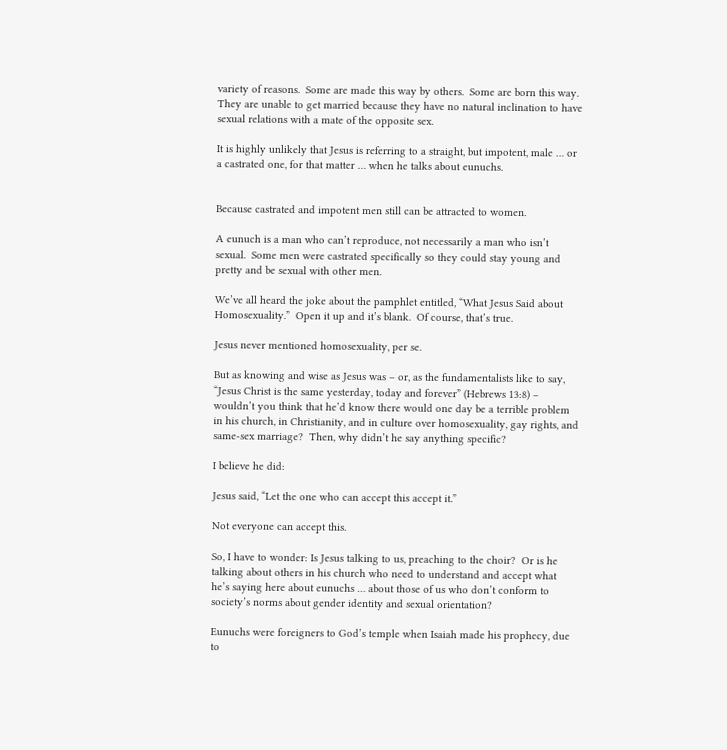variety of reasons.  Some are made this way by others.  Some are born this way.  They are unable to get married because they have no natural inclination to have sexual relations with a mate of the opposite sex.

It is highly unlikely that Jesus is referring to a straight, but impotent, male … or a castrated one, for that matter … when he talks about eunuchs.


Because castrated and impotent men still can be attracted to women.

A eunuch is a man who can’t reproduce, not necessarily a man who isn’t sexual.  Some men were castrated specifically so they could stay young and pretty and be sexual with other men.

We’ve all heard the joke about the pamphlet entitled, “What Jesus Said about Homosexuality.”  Open it up and it’s blank.  Of course, that’s true.

Jesus never mentioned homosexuality, per se.

But as knowing and wise as Jesus was – or, as the fundamentalists like to say, “Jesus Christ is the same yesterday, today and forever” (Hebrews 13:8) – wouldn’t you think that he’d know there would one day be a terrible problem in his church, in Christianity, and in culture over homosexuality, gay rights, and same-sex marriage?  Then, why didn’t he say anything specific?

I believe he did:

Jesus said, “Let the one who can accept this accept it.”

Not everyone can accept this.

So, I have to wonder: Is Jesus talking to us, preaching to the choir?  Or is he talking about others in his church who need to understand and accept what he’s saying here about eunuchs … about those of us who don’t conform to society’s norms about gender identity and sexual orientation?

Eunuchs were foreigners to God’s temple when Isaiah made his prophecy, due to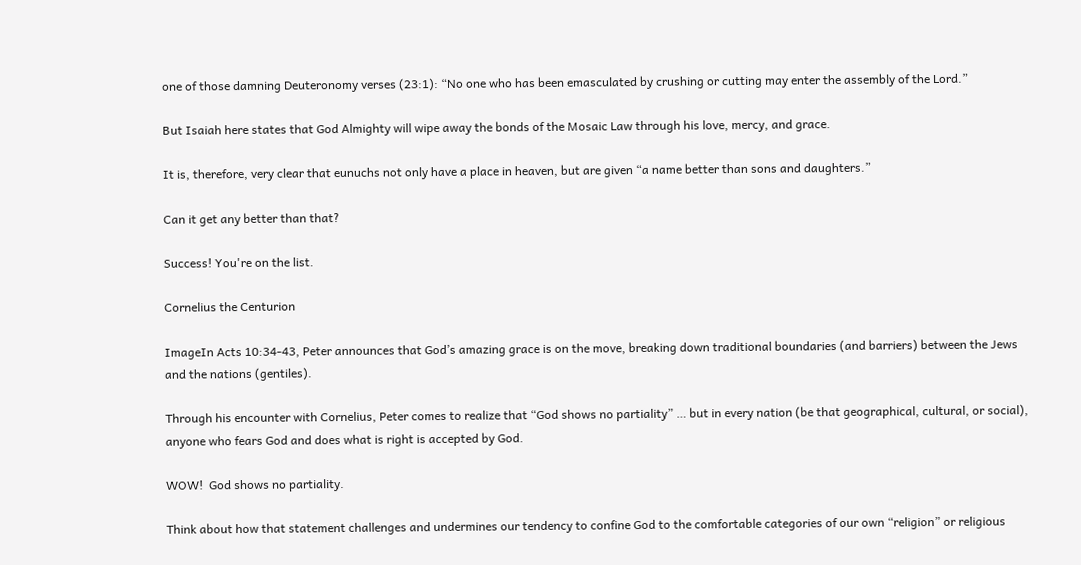one of those damning Deuteronomy verses (23:1): “No one who has been emasculated by crushing or cutting may enter the assembly of the Lord.”

But Isaiah here states that God Almighty will wipe away the bonds of the Mosaic Law through his love, mercy, and grace.

It is, therefore, very clear that eunuchs not only have a place in heaven, but are given “a name better than sons and daughters.”

Can it get any better than that?

Success! You're on the list.

Cornelius the Centurion

ImageIn Acts 10:34-43, Peter announces that God’s amazing grace is on the move, breaking down traditional boundaries (and barriers) between the Jews and the nations (gentiles).

Through his encounter with Cornelius, Peter comes to realize that “God shows no partiality” … but in every nation (be that geographical, cultural, or social), anyone who fears God and does what is right is accepted by God.

WOW!  God shows no partiality.

Think about how that statement challenges and undermines our tendency to confine God to the comfortable categories of our own “religion” or religious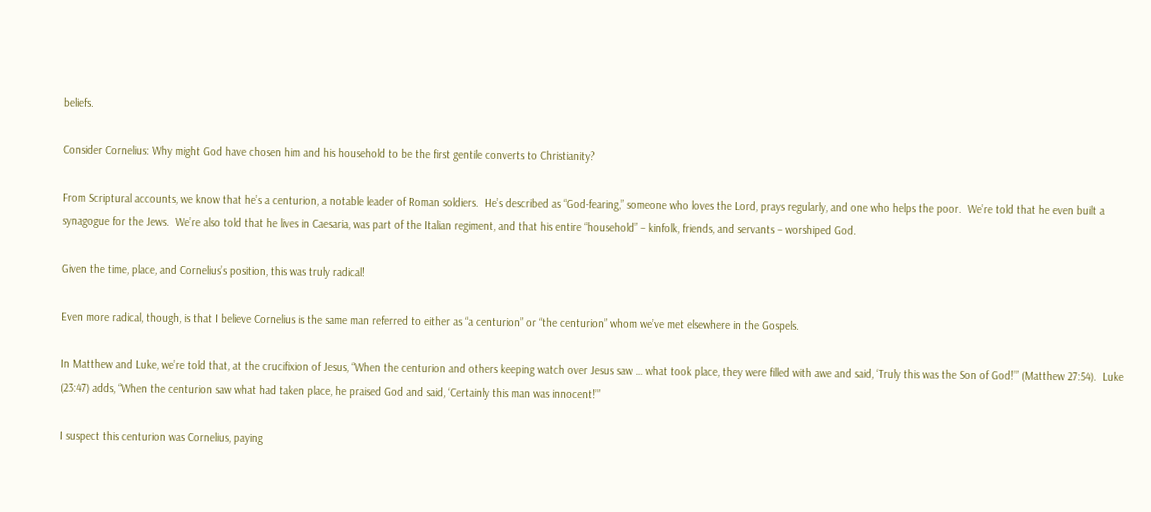beliefs.

Consider Cornelius: Why might God have chosen him and his household to be the first gentile converts to Christianity?

From Scriptural accounts, we know that he’s a centurion, a notable leader of Roman soldiers.  He’s described as “God-fearing,” someone who loves the Lord, prays regularly, and one who helps the poor.  We’re told that he even built a synagogue for the Jews.  We’re also told that he lives in Caesaria, was part of the Italian regiment, and that his entire “household” – kinfolk, friends, and servants – worshiped God.

Given the time, place, and Cornelius’s position, this was truly radical!

Even more radical, though, is that I believe Cornelius is the same man referred to either as “a centurion” or “the centurion” whom we’ve met elsewhere in the Gospels.

In Matthew and Luke, we’re told that, at the crucifixion of Jesus, “When the centurion and others keeping watch over Jesus saw … what took place, they were filled with awe and said, ‘Truly this was the Son of God!’” (Matthew 27:54).  Luke (23:47) adds, “When the centurion saw what had taken place, he praised God and said, ‘Certainly this man was innocent!’”

I suspect this centurion was Cornelius, paying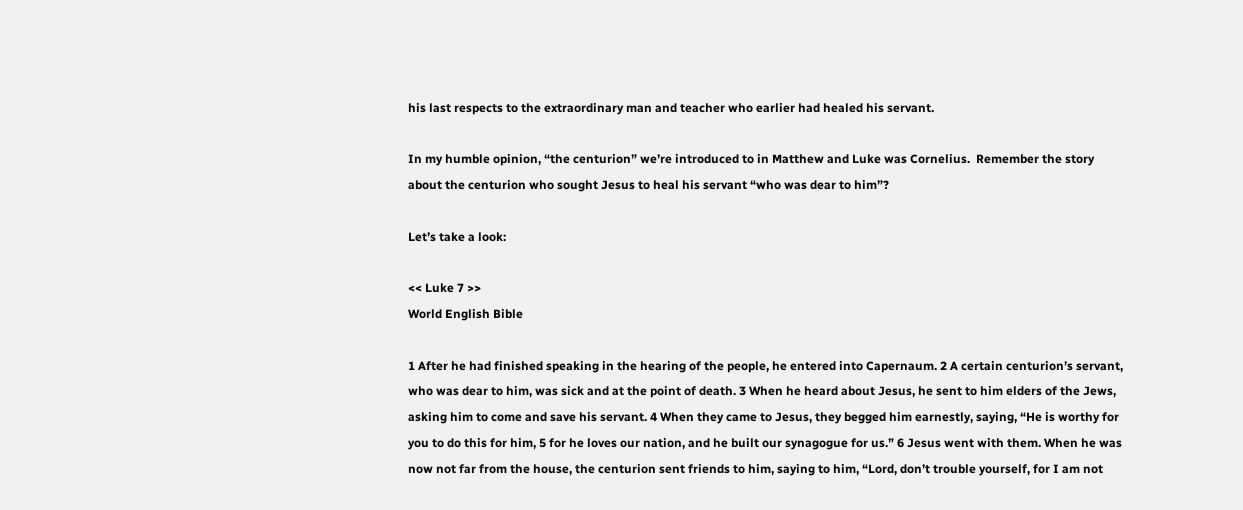his last respects to the extraordinary man and teacher who earlier had healed his servant.

In my humble opinion, “the centurion” we’re introduced to in Matthew and Luke was Cornelius.  Remember the story about the centurion who sought Jesus to heal his servant “who was dear to him”?

Let’s take a look:

<< Luke 7 >>
World English Bible

1 After he had finished speaking in the hearing of the people, he entered into Capernaum. 2 A certain centurion’s servant, who was dear to him, was sick and at the point of death. 3 When he heard about Jesus, he sent to him elders of the Jews, asking him to come and save his servant. 4 When they came to Jesus, they begged him earnestly, saying, “He is worthy for you to do this for him, 5 for he loves our nation, and he built our synagogue for us.” 6 Jesus went with them. When he was now not far from the house, the centurion sent friends to him, saying to him, “Lord, don’t trouble yourself, for I am not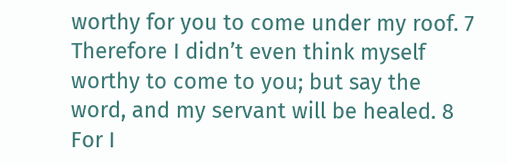worthy for you to come under my roof. 7 Therefore I didn’t even think myself worthy to come to you; but say the word, and my servant will be healed. 8 For I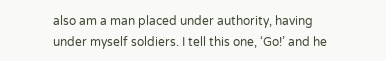also am a man placed under authority, having under myself soldiers. I tell this one, ‘Go!’ and he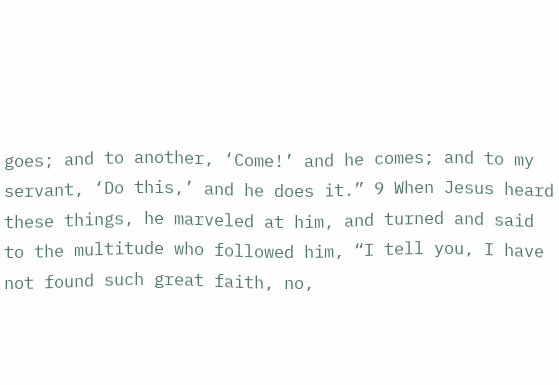goes; and to another, ‘Come!’ and he comes; and to my servant, ‘Do this,’ and he does it.” 9 When Jesus heard these things, he marveled at him, and turned and said to the multitude who followed him, “I tell you, I have not found such great faith, no,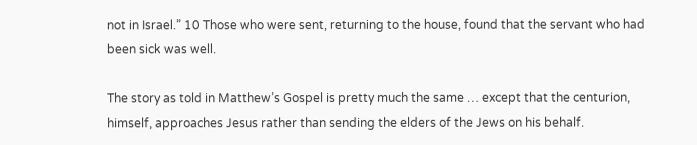not in Israel.” 10 Those who were sent, returning to the house, found that the servant who had been sick was well.

The story as told in Matthew’s Gospel is pretty much the same … except that the centurion, himself, approaches Jesus rather than sending the elders of the Jews on his behalf.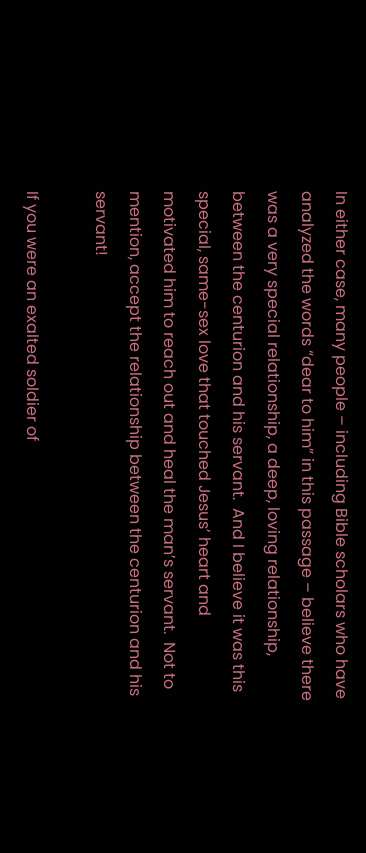In either case, many people – including Bible scholars who have analyzed the words “dear to him” in this passage – believe there was a very special relationship, a deep, loving relationship, between the centurion and his servant.  And I believe it was this special, same-sex love that touched Jesus’ heart and motivated him to reach out and heal the man’s servant.  Not to mention, accept the relationship between the centurion and his servant!

If you were an exalted soldier of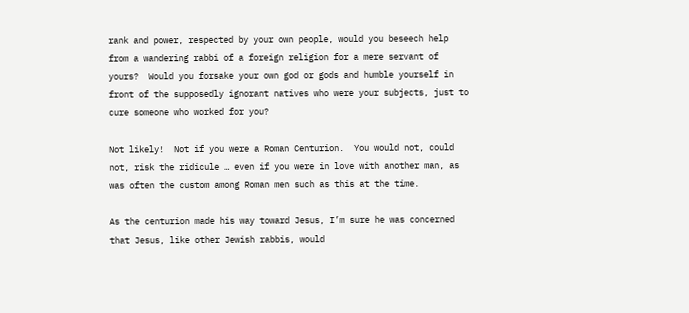rank and power, respected by your own people, would you beseech help from a wandering rabbi of a foreign religion for a mere servant of yours?  Would you forsake your own god or gods and humble yourself in front of the supposedly ignorant natives who were your subjects, just to cure someone who worked for you?

Not likely!  Not if you were a Roman Centurion.  You would not, could not, risk the ridicule … even if you were in love with another man, as was often the custom among Roman men such as this at the time.

As the centurion made his way toward Jesus, I’m sure he was concerned that Jesus, like other Jewish rabbis, would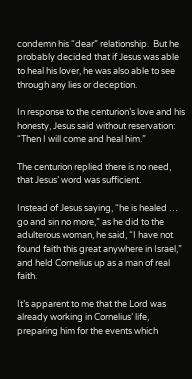condemn his “dear” relationship.  But he probably decided that if Jesus was able to heal his lover, he was also able to see through any lies or deception.

In response to the centurion’s love and his honesty, Jesus said without reservation: “Then I will come and heal him.”

The centurion replied there is no need, that Jesus’ word was sufficient.

Instead of Jesus saying, “he is healed … go and sin no more,” as he did to the adulterous woman, he said, “I have not found faith this great anywhere in Israel,” and held Cornelius up as a man of real faith.

It’s apparent to me that the Lord was already working in Cornelius’ life, preparing him for the events which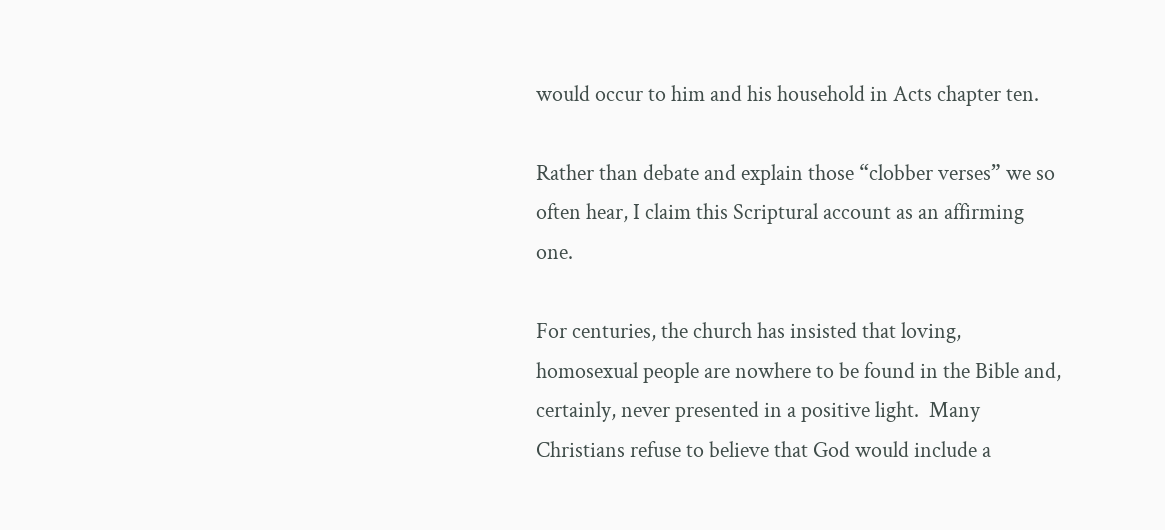would occur to him and his household in Acts chapter ten.

Rather than debate and explain those “clobber verses” we so often hear, I claim this Scriptural account as an affirming one.

For centuries, the church has insisted that loving, homosexual people are nowhere to be found in the Bible and, certainly, never presented in a positive light.  Many Christians refuse to believe that God would include a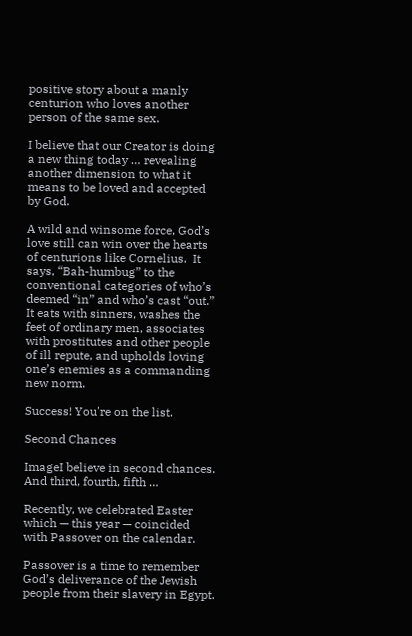positive story about a manly centurion who loves another person of the same sex.

I believe that our Creator is doing a new thing today … revealing another dimension to what it means to be loved and accepted by God.

A wild and winsome force, God’s love still can win over the hearts of centurions like Cornelius.  It says, “Bah-humbug” to the conventional categories of who’s deemed “in” and who’s cast “out.”  It eats with sinners, washes the feet of ordinary men, associates with prostitutes and other people of ill repute, and upholds loving one’s enemies as a commanding new norm.

Success! You're on the list.

Second Chances

ImageI believe in second chances.  And third, fourth, fifth …

Recently, we celebrated Easter which — this year — coincided with Passover on the calendar.

Passover is a time to remember God’s deliverance of the Jewish people from their slavery in Egypt.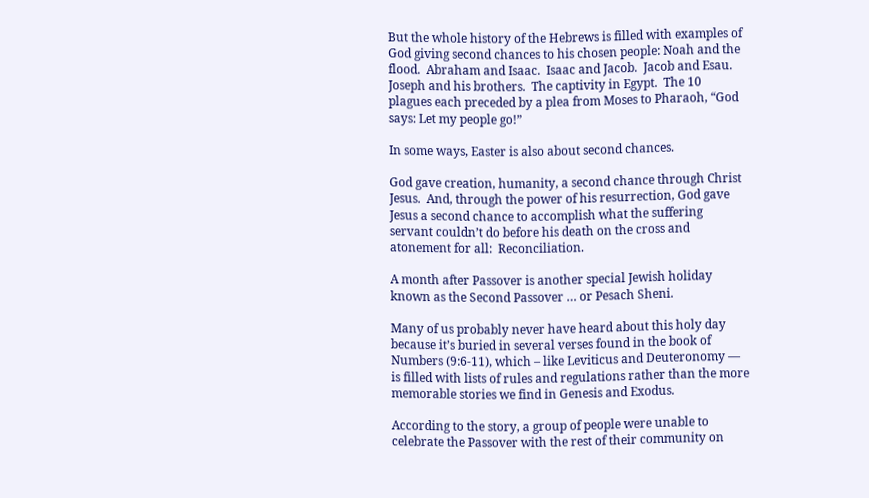But the whole history of the Hebrews is filled with examples of God giving second chances to his chosen people: Noah and the flood.  Abraham and Isaac.  Isaac and Jacob.  Jacob and Esau. Joseph and his brothers.  The captivity in Egypt.  The 10 plagues each preceded by a plea from Moses to Pharaoh, “God says: Let my people go!”

In some ways, Easter is also about second chances.

God gave creation, humanity, a second chance through Christ Jesus.  And, through the power of his resurrection, God gave Jesus a second chance to accomplish what the suffering servant couldn’t do before his death on the cross and atonement for all:  Reconciliation.

A month after Passover is another special Jewish holiday known as the Second Passover … or Pesach Sheni.

Many of us probably never have heard about this holy day because it’s buried in several verses found in the book of Numbers (9:6-11), which – like Leviticus and Deuteronomy — is filled with lists of rules and regulations rather than the more memorable stories we find in Genesis and Exodus.

According to the story, a group of people were unable to celebrate the Passover with the rest of their community on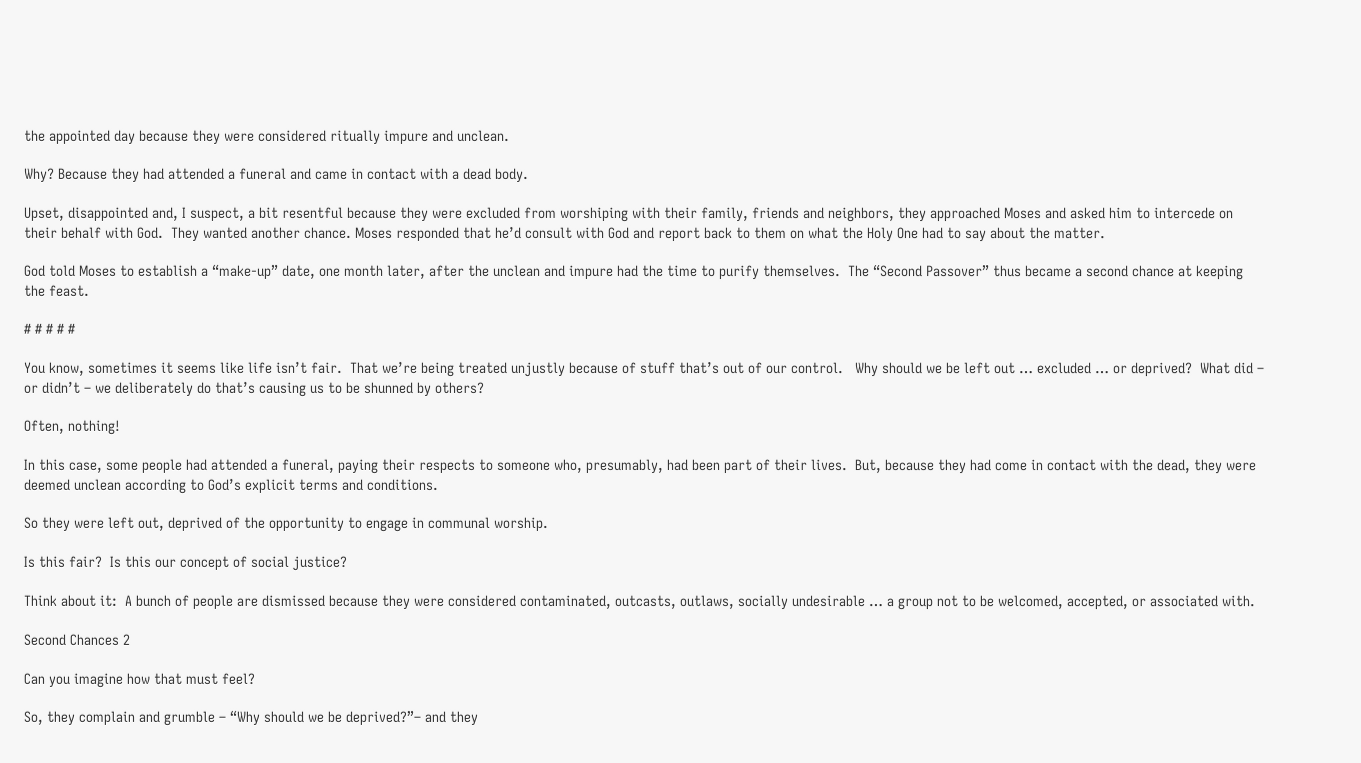the appointed day because they were considered ritually impure and unclean.

Why? Because they had attended a funeral and came in contact with a dead body.

Upset, disappointed and, I suspect, a bit resentful because they were excluded from worshiping with their family, friends and neighbors, they approached Moses and asked him to intercede on their behalf with God.  They wanted another chance. Moses responded that he’d consult with God and report back to them on what the Holy One had to say about the matter.

God told Moses to establish a “make-up” date, one month later, after the unclean and impure had the time to purify themselves.  The “Second Passover” thus became a second chance at keeping the feast.

# # # # #

You know, sometimes it seems like life isn’t fair.  That we’re being treated unjustly because of stuff that’s out of our control.   Why should we be left out … excluded … or deprived?  What did – or didn’t – we deliberately do that’s causing us to be shunned by others?

Often, nothing!

In this case, some people had attended a funeral, paying their respects to someone who, presumably, had been part of their lives.  But, because they had come in contact with the dead, they were deemed unclean according to God’s explicit terms and conditions.

So they were left out, deprived of the opportunity to engage in communal worship.

Is this fair?  Is this our concept of social justice?

Think about it:  A bunch of people are dismissed because they were considered contaminated, outcasts, outlaws, socially undesirable … a group not to be welcomed, accepted, or associated with.

Second Chances 2

Can you imagine how that must feel?

So, they complain and grumble – “Why should we be deprived?”– and they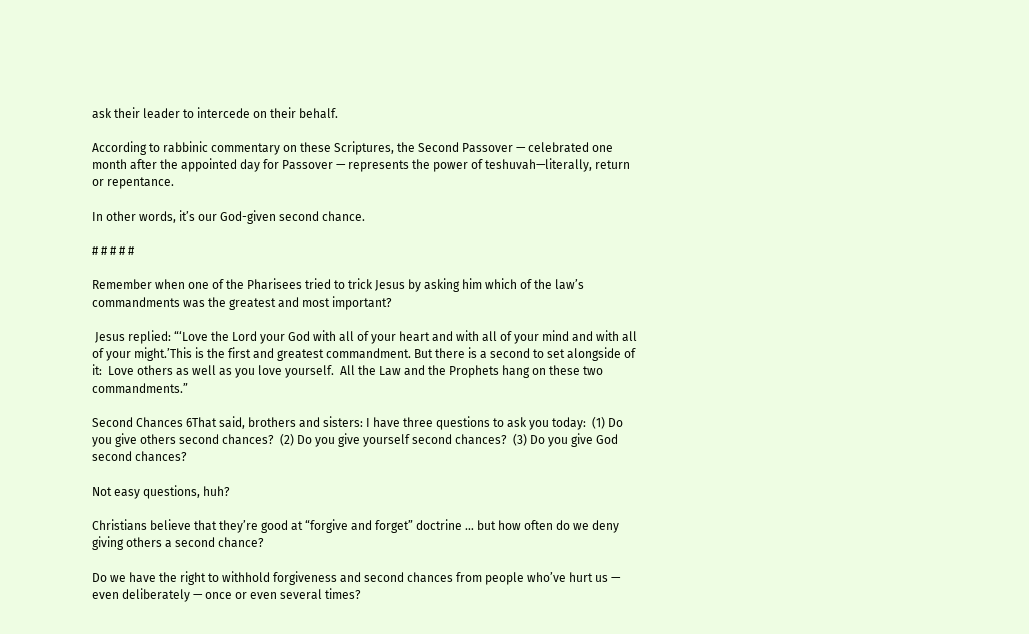ask their leader to intercede on their behalf.

According to rabbinic commentary on these Scriptures, the Second Passover — celebrated one month after the appointed day for Passover — represents the power of teshuvah—literally, return or repentance.

In other words, it’s our God-given second chance.

# # # # #

Remember when one of the Pharisees tried to trick Jesus by asking him which of the law’s commandments was the greatest and most important?

 Jesus replied: “‘Love the Lord your God with all of your heart and with all of your mind and with all of your might.’This is the first and greatest commandment. But there is a second to set alongside of it:  Love others as well as you love yourself.  All the Law and the Prophets hang on these two commandments.”

Second Chances 6That said, brothers and sisters: I have three questions to ask you today:  (1) Do you give others second chances?  (2) Do you give yourself second chances?  (3) Do you give God second chances?

Not easy questions, huh?

Christians believe that they’re good at “forgive and forget” doctrine … but how often do we deny giving others a second chance?

Do we have the right to withhold forgiveness and second chances from people who’ve hurt us — even deliberately — once or even several times?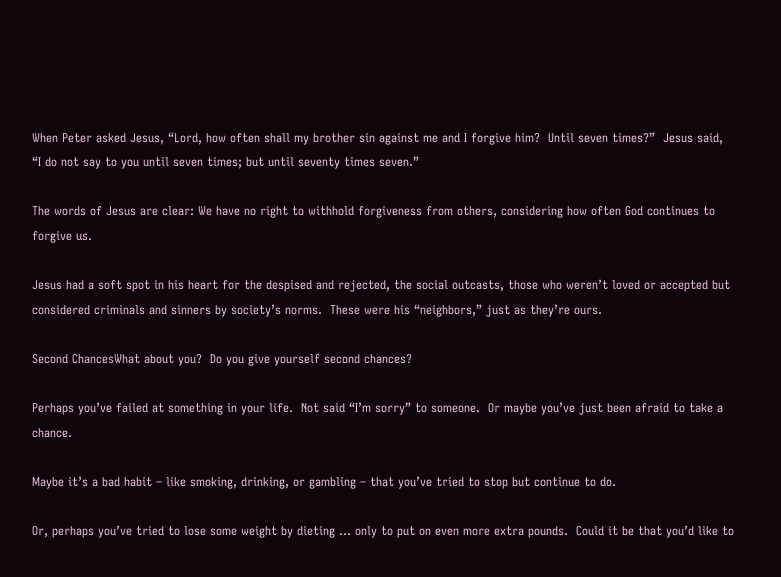When Peter asked Jesus, “Lord, how often shall my brother sin against me and I forgive him?  Until seven times?”  Jesus said, “I do not say to you until seven times; but until seventy times seven.”

The words of Jesus are clear: We have no right to withhold forgiveness from others, considering how often God continues to forgive us.

Jesus had a soft spot in his heart for the despised and rejected, the social outcasts, those who weren’t loved or accepted but considered criminals and sinners by society’s norms.  These were his “neighbors,” just as they’re ours.

Second ChancesWhat about you?  Do you give yourself second chances?

Perhaps you’ve failed at something in your life.  Not said “I’m sorry” to someone.  Or maybe you’ve just been afraid to take a chance.

Maybe it’s a bad habit – like smoking, drinking, or gambling – that you’ve tried to stop but continue to do.

Or, perhaps you’ve tried to lose some weight by dieting … only to put on even more extra pounds.  Could it be that you’d like to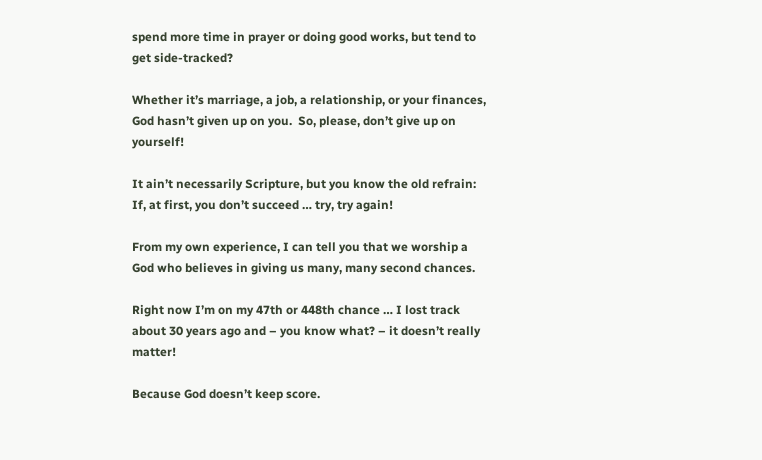spend more time in prayer or doing good works, but tend to get side-tracked?

Whether it’s marriage, a job, a relationship, or your finances, God hasn’t given up on you.  So, please, don’t give up on yourself!

It ain’t necessarily Scripture, but you know the old refrain: If, at first, you don’t succeed … try, try again!

From my own experience, I can tell you that we worship a God who believes in giving us many, many second chances.

Right now I’m on my 47th or 448th chance … I lost track about 30 years ago and – you know what? – it doesn’t really matter!

Because God doesn’t keep score.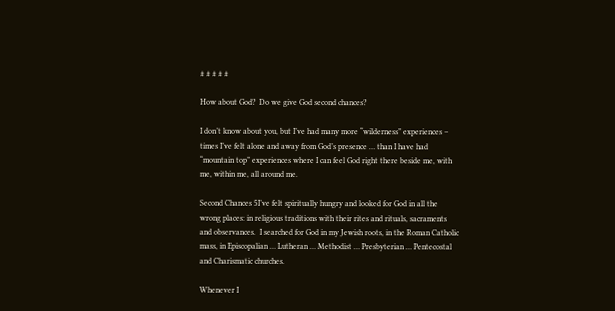# # # # #

How about God?  Do we give God second chances?

I don’t know about you, but I’ve had many more “wilderness” experiences – times I’ve felt alone and away from God’s presence … than I have had “mountain top” experiences where I can feel God right there beside me, with me, within me, all around me.

Second Chances 5I’ve felt spiritually hungry and looked for God in all the wrong places: in religious traditions with their rites and rituals, sacraments and observances.  I searched for God in my Jewish roots, in the Roman Catholic mass, in Episcopalian … Lutheran … Methodist … Presbyterian … Pentecostal and Charismatic churches.

Whenever I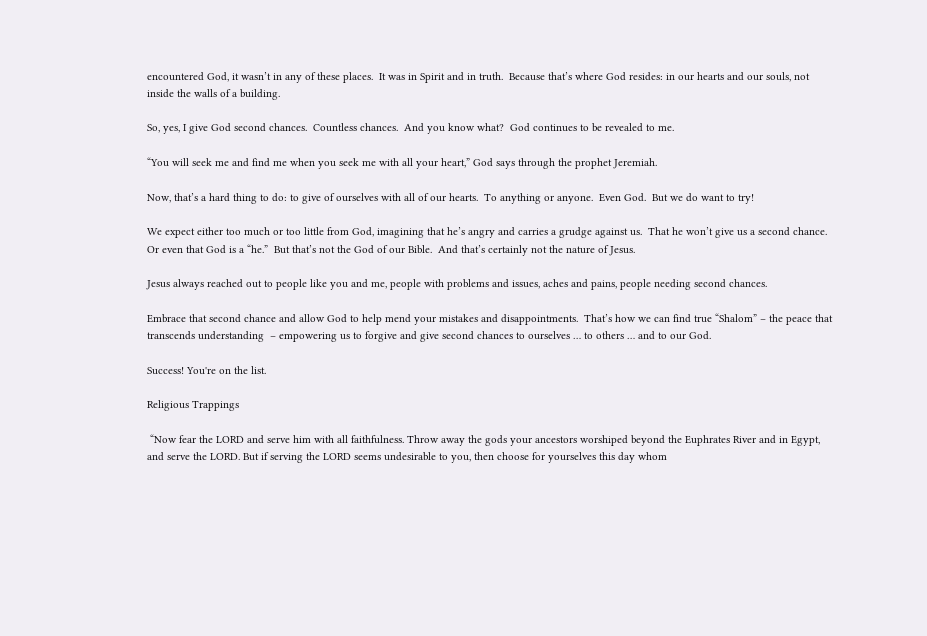encountered God, it wasn’t in any of these places.  It was in Spirit and in truth.  Because that’s where God resides: in our hearts and our souls, not inside the walls of a building.

So, yes, I give God second chances.  Countless chances.  And you know what?  God continues to be revealed to me.

“You will seek me and find me when you seek me with all your heart,” God says through the prophet Jeremiah.

Now, that’s a hard thing to do: to give of ourselves with all of our hearts.  To anything or anyone.  Even God.  But we do want to try!

We expect either too much or too little from God, imagining that he’s angry and carries a grudge against us.  That he won’t give us a second chance.  Or even that God is a “he.”  But that’s not the God of our Bible.  And that’s certainly not the nature of Jesus.

Jesus always reached out to people like you and me, people with problems and issues, aches and pains, people needing second chances.

Embrace that second chance and allow God to help mend your mistakes and disappointments.  That’s how we can find true “Shalom” – the peace that transcends understanding  – empowering us to forgive and give second chances to ourselves … to others … and to our God.

Success! You're on the list.

Religious Trappings

 “Now fear the LORD and serve him with all faithfulness. Throw away the gods your ancestors worshiped beyond the Euphrates River and in Egypt, and serve the LORD. But if serving the LORD seems undesirable to you, then choose for yourselves this day whom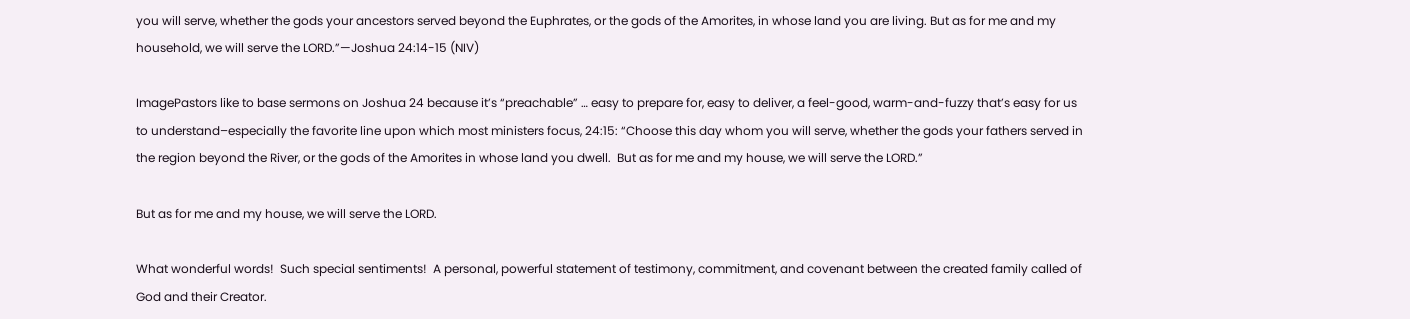you will serve, whether the gods your ancestors served beyond the Euphrates, or the gods of the Amorites, in whose land you are living. But as for me and my household, we will serve the LORD.”—Joshua 24:14-15 (NIV)

ImagePastors like to base sermons on Joshua 24 because it’s “preachable” … easy to prepare for, easy to deliver, a feel-good, warm-and-fuzzy that’s easy for us to understand–especially the favorite line upon which most ministers focus, 24:15: “Choose this day whom you will serve, whether the gods your fathers served in the region beyond the River, or the gods of the Amorites in whose land you dwell.  But as for me and my house, we will serve the LORD.”

But as for me and my house, we will serve the LORD.

What wonderful words!  Such special sentiments!  A personal, powerful statement of testimony, commitment, and covenant between the created family called of God and their Creator.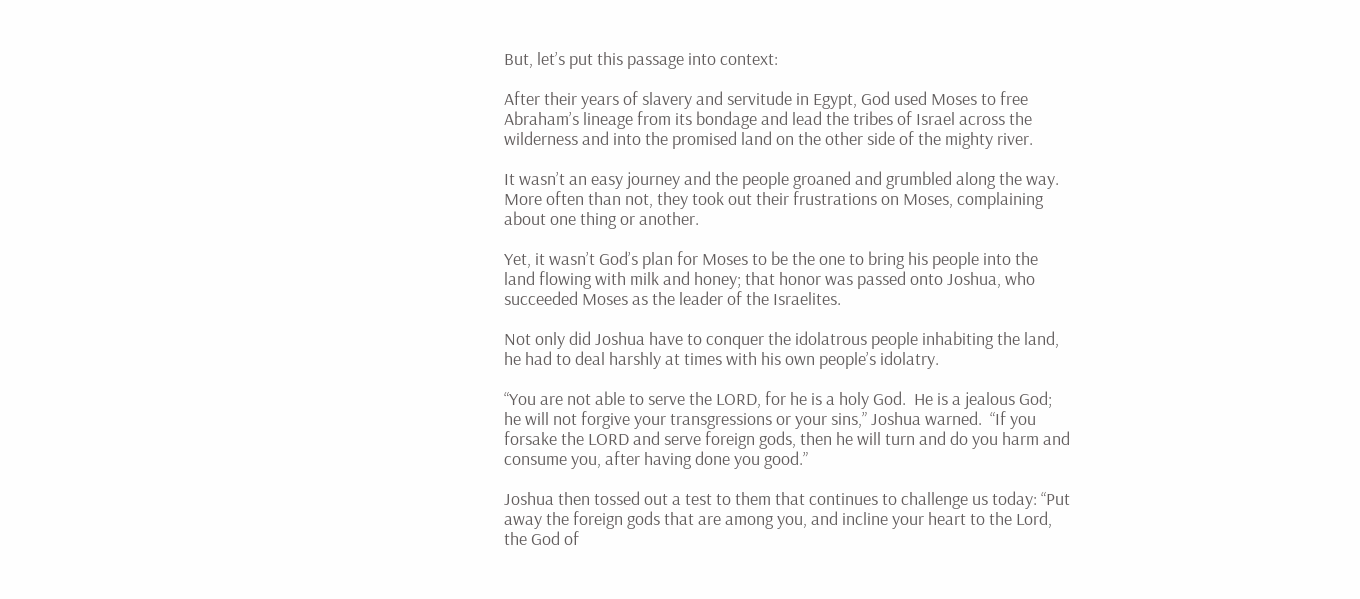But, let’s put this passage into context:

After their years of slavery and servitude in Egypt, God used Moses to free Abraham’s lineage from its bondage and lead the tribes of Israel across the wilderness and into the promised land on the other side of the mighty river.

It wasn’t an easy journey and the people groaned and grumbled along the way.  More often than not, they took out their frustrations on Moses, complaining about one thing or another.

Yet, it wasn’t God’s plan for Moses to be the one to bring his people into the land flowing with milk and honey; that honor was passed onto Joshua, who succeeded Moses as the leader of the Israelites.

Not only did Joshua have to conquer the idolatrous people inhabiting the land, he had to deal harshly at times with his own people’s idolatry.

“You are not able to serve the LORD, for he is a holy God.  He is a jealous God; he will not forgive your transgressions or your sins,” Joshua warned.  “If you forsake the LORD and serve foreign gods, then he will turn and do you harm and consume you, after having done you good.”

Joshua then tossed out a test to them that continues to challenge us today: “Put away the foreign gods that are among you, and incline your heart to the Lord, the God of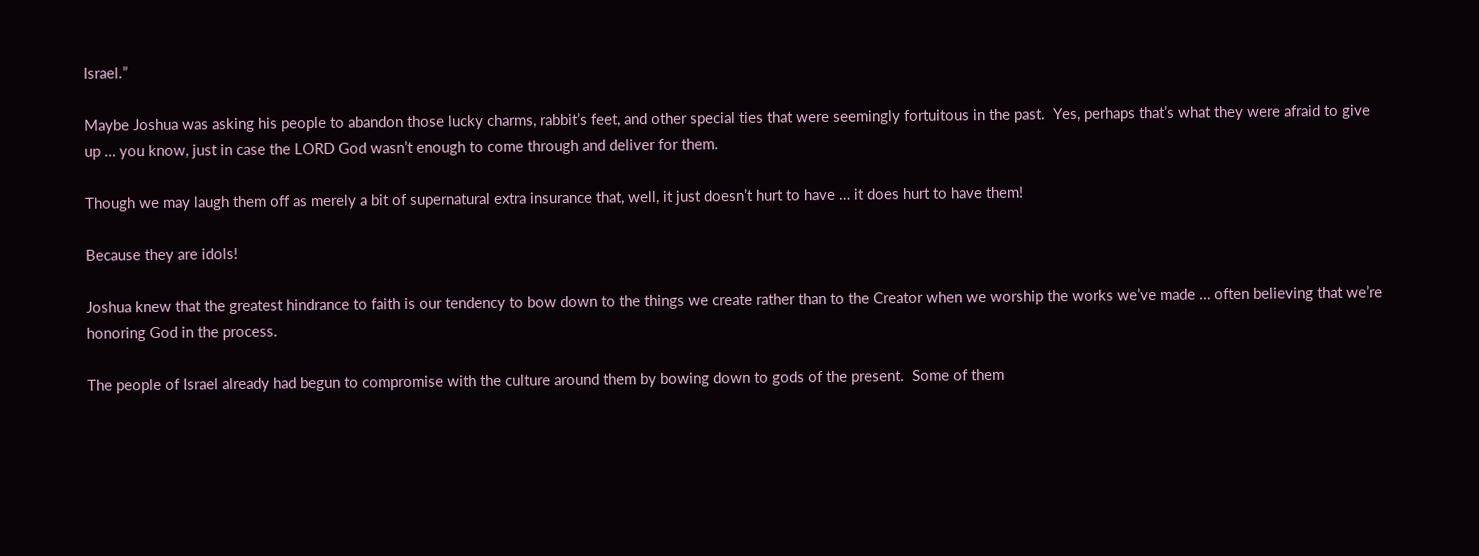Israel.”

Maybe Joshua was asking his people to abandon those lucky charms, rabbit’s feet, and other special ties that were seemingly fortuitous in the past.  Yes, perhaps that’s what they were afraid to give up … you know, just in case the LORD God wasn’t enough to come through and deliver for them.

Though we may laugh them off as merely a bit of supernatural extra insurance that, well, it just doesn’t hurt to have … it does hurt to have them!

Because they are idols!

Joshua knew that the greatest hindrance to faith is our tendency to bow down to the things we create rather than to the Creator when we worship the works we’ve made … often believing that we’re honoring God in the process.

The people of Israel already had begun to compromise with the culture around them by bowing down to gods of the present.  Some of them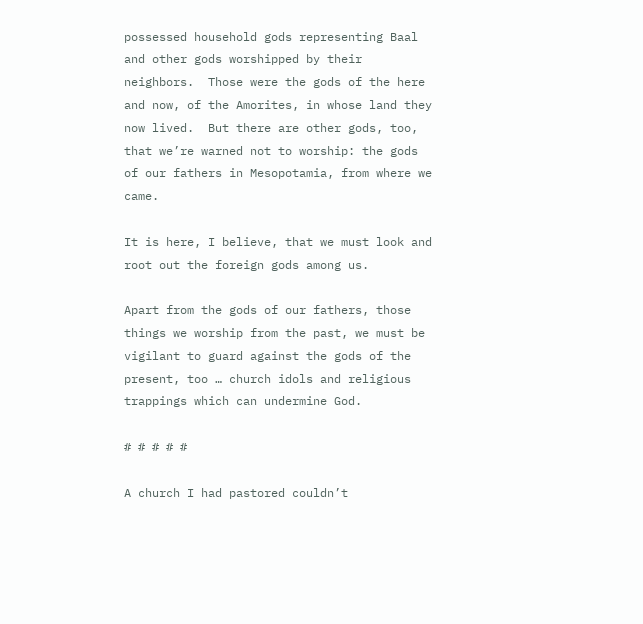possessed household gods representing Baal and other gods worshipped by their neighbors.  Those were the gods of the here and now, of the Amorites, in whose land they now lived.  But there are other gods, too, that we’re warned not to worship: the gods of our fathers in Mesopotamia, from where we came.

It is here, I believe, that we must look and root out the foreign gods among us.

Apart from the gods of our fathers, those things we worship from the past, we must be vigilant to guard against the gods of the present, too … church idols and religious trappings which can undermine God.

# # # # #

A church I had pastored couldn’t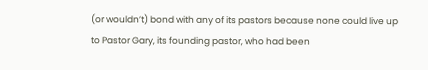(or wouldn’t) bond with any of its pastors because none could live up to Pastor Gary, its founding pastor, who had been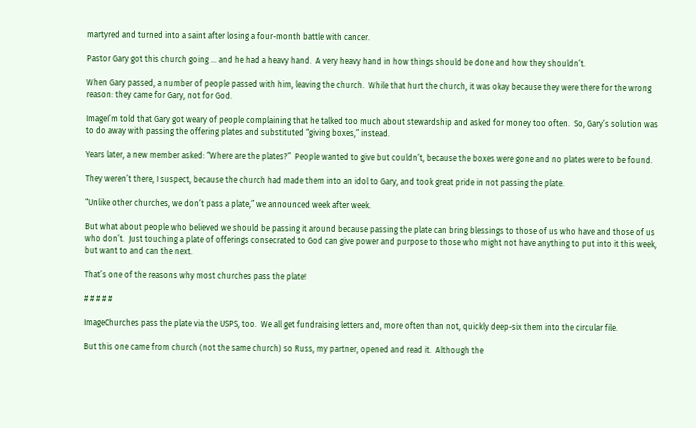martyred and turned into a saint after losing a four-month battle with cancer.

Pastor Gary got this church going … and he had a heavy hand.  A very heavy hand in how things should be done and how they shouldn’t.

When Gary passed, a number of people passed with him, leaving the church.  While that hurt the church, it was okay because they were there for the wrong reason: they came for Gary, not for God.

ImageI’m told that Gary got weary of people complaining that he talked too much about stewardship and asked for money too often.  So, Gary’s solution was to do away with passing the offering plates and substituted “giving boxes,” instead.

Years later, a new member asked: “Where are the plates?”  People wanted to give but couldn’t, because the boxes were gone and no plates were to be found.

They weren’t there, I suspect, because the church had made them into an idol to Gary, and took great pride in not passing the plate.

“Unlike other churches, we don’t pass a plate,” we announced week after week.

But what about people who believed we should be passing it around because passing the plate can bring blessings to those of us who have and those of us who don’t.  Just touching a plate of offerings consecrated to God can give power and purpose to those who might not have anything to put into it this week, but want to and can the next.

That’s one of the reasons why most churches pass the plate!

# # # # #

ImageChurches pass the plate via the USPS, too.  We all get fundraising letters and, more often than not, quickly deep-six them into the circular file.

But this one came from church (not the same church) so Russ, my partner, opened and read it.  Although the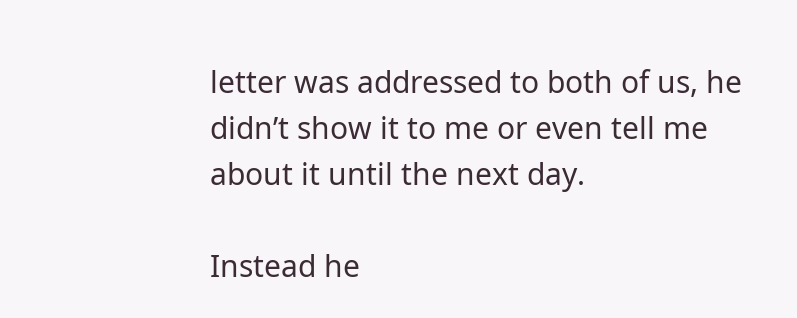letter was addressed to both of us, he didn’t show it to me or even tell me about it until the next day.

Instead he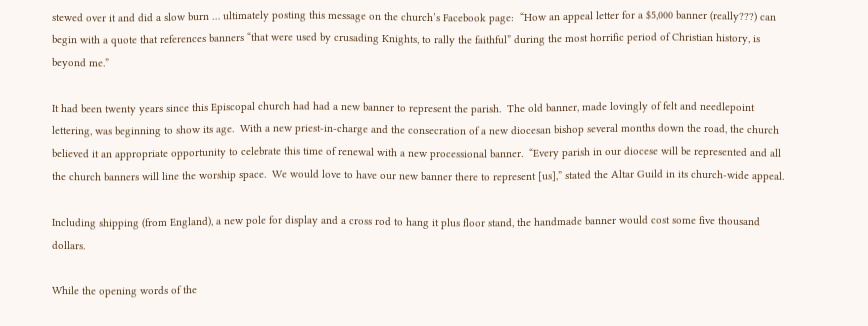stewed over it and did a slow burn … ultimately posting this message on the church’s Facebook page:  “How an appeal letter for a $5,000 banner (really???) can begin with a quote that references banners “that were used by crusading Knights, to rally the faithful” during the most horrific period of Christian history, is beyond me.”

It had been twenty years since this Episcopal church had had a new banner to represent the parish.  The old banner, made lovingly of felt and needlepoint lettering, was beginning to show its age.  With a new priest-in-charge and the consecration of a new diocesan bishop several months down the road, the church believed it an appropriate opportunity to celebrate this time of renewal with a new processional banner.  “Every parish in our diocese will be represented and all the church banners will line the worship space.  We would love to have our new banner there to represent [us],” stated the Altar Guild in its church-wide appeal.

Including shipping (from England), a new pole for display and a cross rod to hang it plus floor stand, the handmade banner would cost some five thousand dollars.

While the opening words of the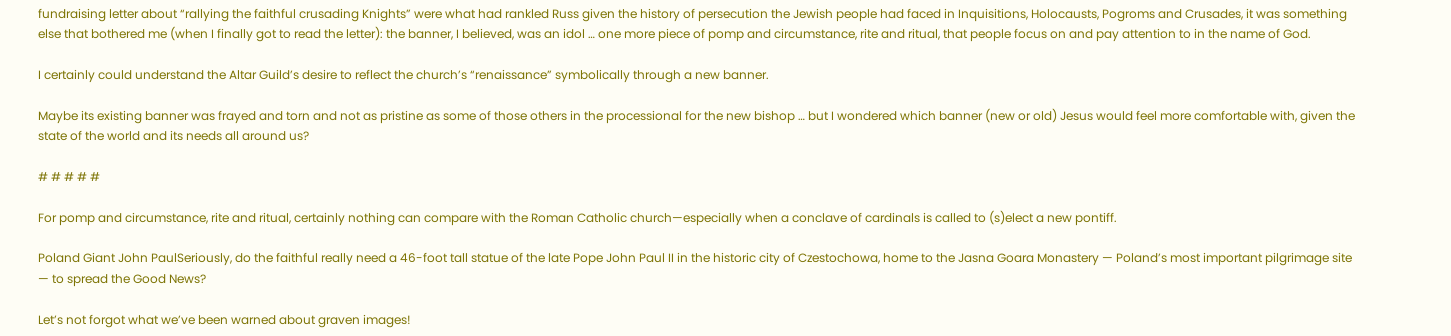fundraising letter about “rallying the faithful crusading Knights” were what had rankled Russ given the history of persecution the Jewish people had faced in Inquisitions, Holocausts, Pogroms and Crusades, it was something else that bothered me (when I finally got to read the letter): the banner, I believed, was an idol … one more piece of pomp and circumstance, rite and ritual, that people focus on and pay attention to in the name of God.

I certainly could understand the Altar Guild’s desire to reflect the church’s “renaissance” symbolically through a new banner.

Maybe its existing banner was frayed and torn and not as pristine as some of those others in the processional for the new bishop … but I wondered which banner (new or old) Jesus would feel more comfortable with, given the state of the world and its needs all around us?

# # # # #

For pomp and circumstance, rite and ritual, certainly nothing can compare with the Roman Catholic church—especially when a conclave of cardinals is called to (s)elect a new pontiff.

Poland Giant John PaulSeriously, do the faithful really need a 46-foot tall statue of the late Pope John Paul II in the historic city of Czestochowa, home to the Jasna Goara Monastery — Poland’s most important pilgrimage site — to spread the Good News?

Let’s not forgot what we’ve been warned about graven images!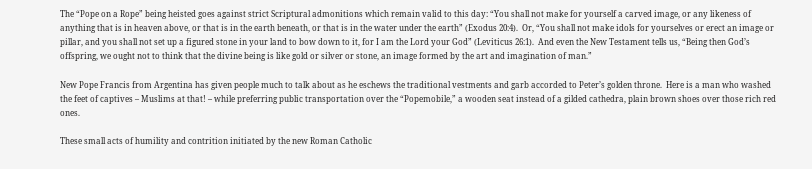The “Pope on a Rope” being heisted goes against strict Scriptural admonitions which remain valid to this day: “You shall not make for yourself a carved image, or any likeness of anything that is in heaven above, or that is in the earth beneath, or that is in the water under the earth” (Exodus 20:4).  Or, “You shall not make idols for yourselves or erect an image or pillar, and you shall not set up a figured stone in your land to bow down to it, for I am the Lord your God” (Leviticus 26:1).  And even the New Testament tells us, “Being then God’s offspring, we ought not to think that the divine being is like gold or silver or stone, an image formed by the art and imagination of man.”

New Pope Francis from Argentina has given people much to talk about as he eschews the traditional vestments and garb accorded to Peter’s golden throne.  Here is a man who washed the feet of captives – Muslims at that! – while preferring public transportation over the “Popemobile,” a wooden seat instead of a gilded cathedra, plain brown shoes over those rich red ones.

These small acts of humility and contrition initiated by the new Roman Catholic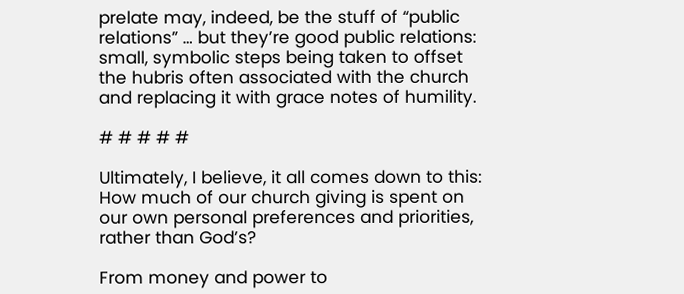prelate may, indeed, be the stuff of “public relations” … but they’re good public relations: small, symbolic steps being taken to offset the hubris often associated with the church and replacing it with grace notes of humility.

# # # # #

Ultimately, I believe, it all comes down to this: How much of our church giving is spent on our own personal preferences and priorities, rather than God’s?

From money and power to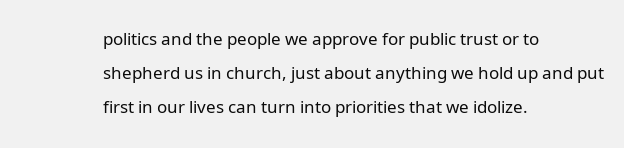politics and the people we approve for public trust or to shepherd us in church, just about anything we hold up and put first in our lives can turn into priorities that we idolize.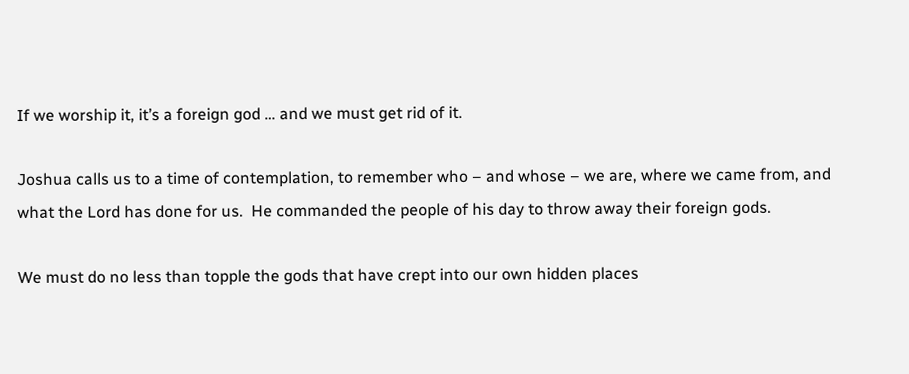If we worship it, it’s a foreign god … and we must get rid of it.

Joshua calls us to a time of contemplation, to remember who – and whose – we are, where we came from, and what the Lord has done for us.  He commanded the people of his day to throw away their foreign gods.

We must do no less than topple the gods that have crept into our own hidden places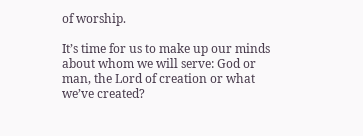of worship.

It’s time for us to make up our minds about whom we will serve: God or man, the Lord of creation or what we’ve created?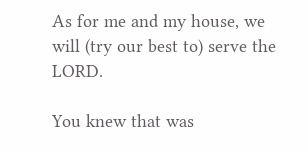As for me and my house, we will (try our best to) serve the LORD.

You knew that was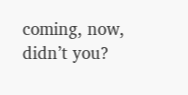coming, now, didn’t you?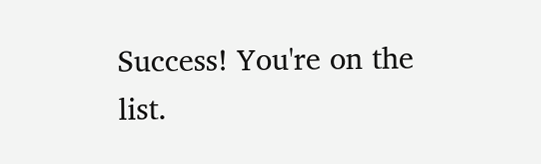Success! You're on the list.